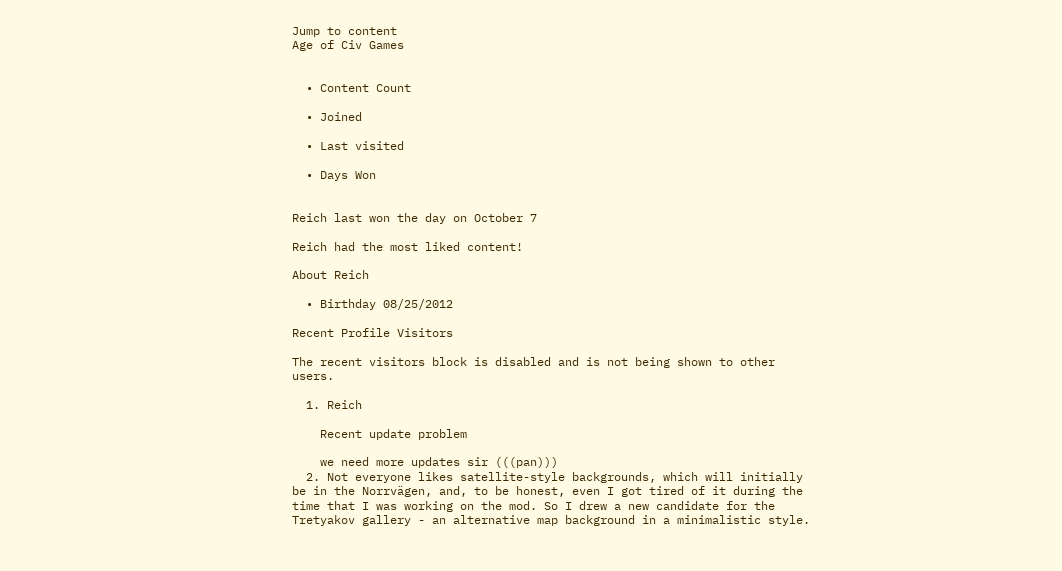Jump to content
Age of Civ Games


  • Content Count

  • Joined

  • Last visited

  • Days Won


Reich last won the day on October 7

Reich had the most liked content!

About Reich

  • Birthday 08/25/2012

Recent Profile Visitors

The recent visitors block is disabled and is not being shown to other users.

  1. Reich

    Recent update problem

    we need more updates sir (((pan)))
  2. Not everyone likes satellite-style backgrounds, which will initially be in the Norrvägen, and, to be honest, even I got tired of it during the time that I was working on the mod. So I drew a new candidate for the Tretyakov gallery - an alternative map background in a minimalistic style.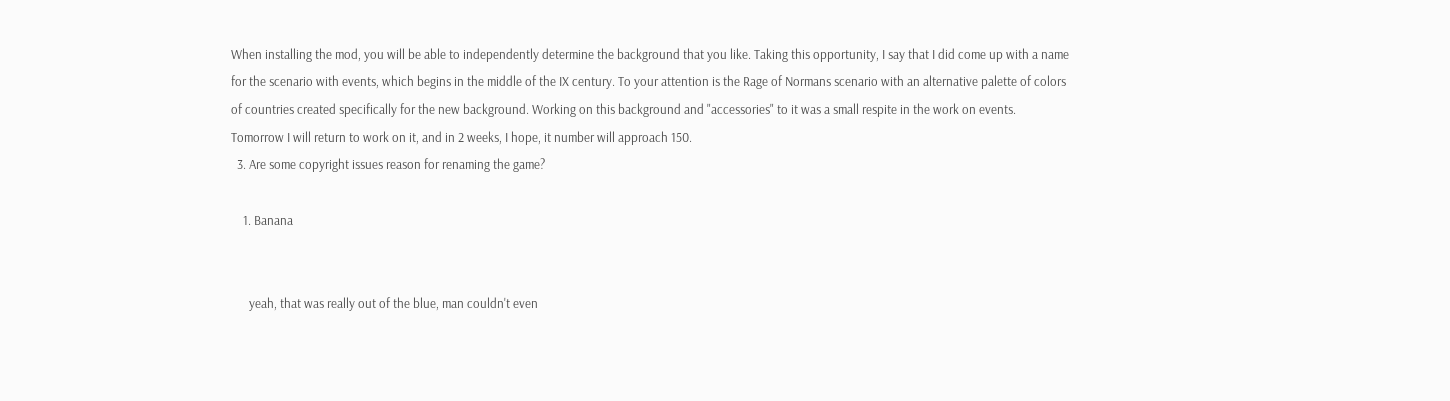When installing the mod, you will be able to independently determine the background that you like. Taking this opportunity, I say that I did come up with a name for the scenario with events, which begins in the middle of the IX century. To your attention is the Rage of Normans scenario with an alternative palette of colors of countries created specifically for the new background. Working on this background and "accessories" to it was a small respite in the work on events. Tomorrow I will return to work on it, and in 2 weeks, I hope, it number will approach 150.
  3. Are some copyright issues reason for renaming the game?

    1. Banana


      yeah, that was really out of the blue, man couldn't even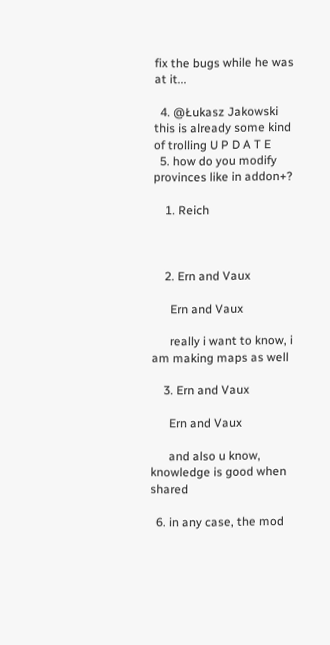fix the bugs while he was at it...

  4. @Łukasz Jakowski this is already some kind of trolling U P D A T E
  5. how do you modify provinces like in addon+?

    1. Reich



    2. Ern and Vaux

      Ern and Vaux

      really i want to know, i am making maps as well

    3. Ern and Vaux

      Ern and Vaux

      and also u know, knowledge is good when shared

  6. in any case, the mod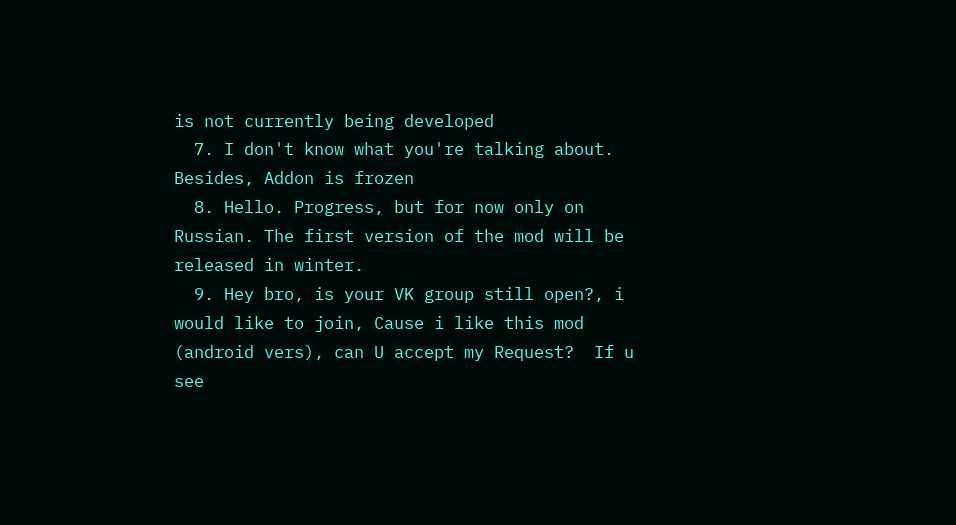is not currently being developed
  7. I don't know what you're talking about. Besides, Addon is frozen
  8. Hello. Progress, but for now only on Russian. The first version of the mod will be released in winter.
  9. Hey bro, is your VK group still open?, i would like to join, Cause i like this mod (android vers), can U accept my Request?  If u see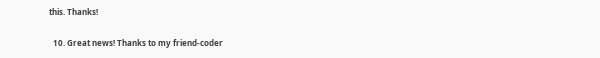this. Thanks!

  10. Great news! Thanks to my friend-coder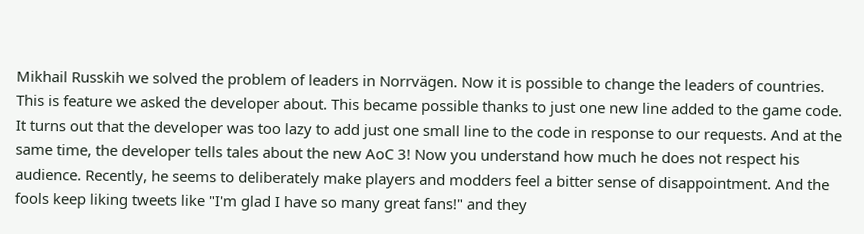Mikhail Russkih we solved the problem of leaders in Norrvägen. Now it is possible to change the leaders of countries. This is feature we asked the developer about. This became possible thanks to just one new line added to the game code. It turns out that the developer was too lazy to add just one small line to the code in response to our requests. And at the same time, the developer tells tales about the new AoC 3! Now you understand how much he does not respect his audience. Recently, he seems to deliberately make players and modders feel a bitter sense of disappointment. And the fools keep liking tweets like "I'm glad I have so many great fans!" and they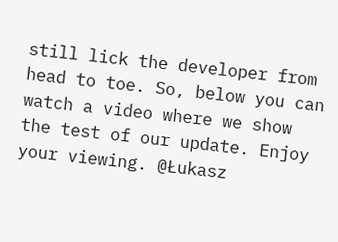still lick the developer from head to toe. So, below you can watch a video where we show the test of our update. Enjoy your viewing. @Łukasz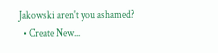Jakowski aren't you ashamed?
  • Create New...